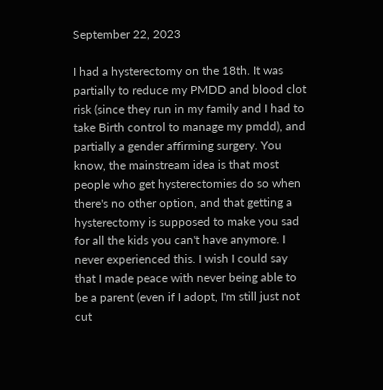September 22, 2023

I had a hysterectomy on the 18th. It was partially to reduce my PMDD and blood clot risk (since they run in my family and I had to take Birth control to manage my pmdd), and partially a gender affirming surgery. You know, the mainstream idea is that most people who get hysterectomies do so when there's no other option, and that getting a hysterectomy is supposed to make you sad for all the kids you can't have anymore. I never experienced this. I wish I could say that I made peace with never being able to be a parent (even if I adopt, I'm still just not cut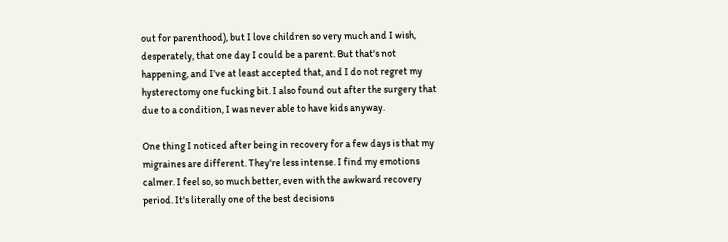out for parenthood), but I love children so very much and I wish, desperately, that one day I could be a parent. But that's not happening, and I've at least accepted that, and I do not regret my hysterectomy one fucking bit. I also found out after the surgery that due to a condition, I was never able to have kids anyway.

One thing I noticed after being in recovery for a few days is that my migraines are different. They're less intense. I find my emotions calmer. I feel so, so much better, even with the awkward recovery period. It's literally one of the best decisions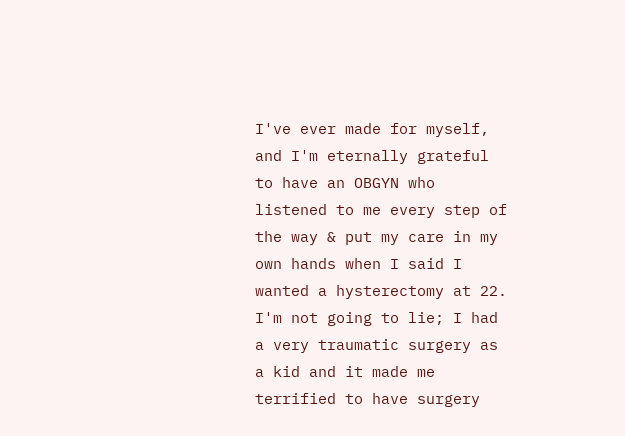I've ever made for myself, and I'm eternally grateful to have an OBGYN who listened to me every step of the way & put my care in my own hands when I said I wanted a hysterectomy at 22. I'm not going to lie; I had a very traumatic surgery as a kid and it made me terrified to have surgery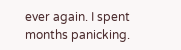ever again. I spent months panicking.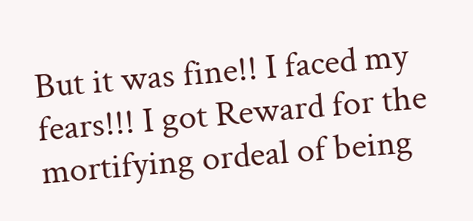But it was fine!! I faced my fears!!! I got Reward for the mortifying ordeal of being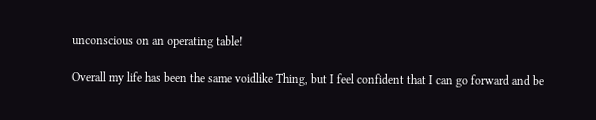unconscious on an operating table!

Overall my life has been the same voidlike Thing, but I feel confident that I can go forward and be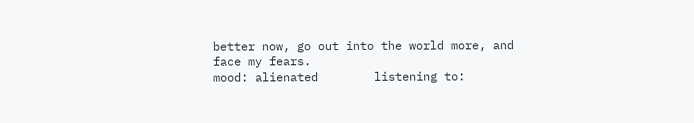better now, go out into the world more, and face my fears.
mood: alienated        listening to: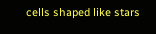cells shaped like stars